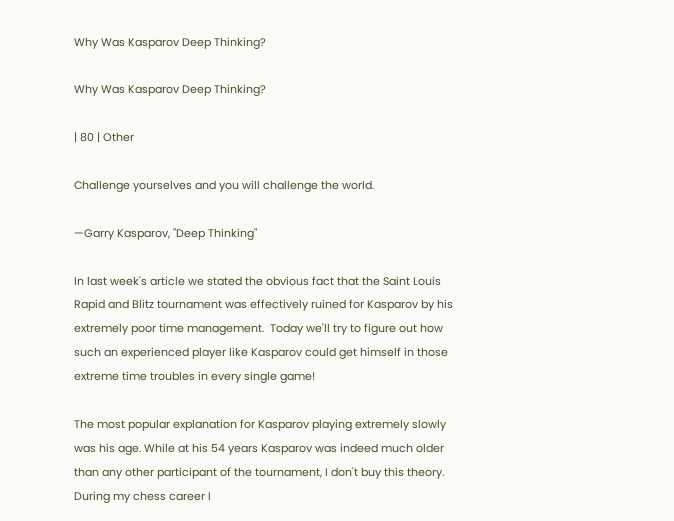Why Was Kasparov Deep Thinking?

Why Was Kasparov Deep Thinking?

| 80 | Other

Challenge yourselves and you will challenge the world.

—Garry Kasparov, "Deep Thinking"

In last week's article we stated the obvious fact that the Saint Louis Rapid and Blitz tournament was effectively ruined for Kasparov by his extremely poor time management.  Today we'll try to figure out how such an experienced player like Kasparov could get himself in those extreme time troubles in every single game!

The most popular explanation for Kasparov playing extremely slowly was his age. While at his 54 years Kasparov was indeed much older than any other participant of the tournament, I don't buy this theory. During my chess career I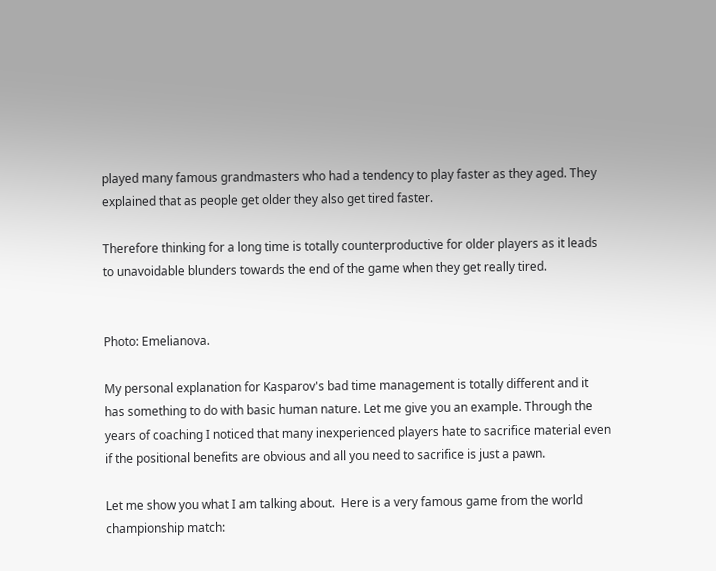played many famous grandmasters who had a tendency to play faster as they aged. They explained that as people get older they also get tired faster.

Therefore thinking for a long time is totally counterproductive for older players as it leads to unavoidable blunders towards the end of the game when they get really tired.


Photo: Emelianova.

My personal explanation for Kasparov's bad time management is totally different and it has something to do with basic human nature. Let me give you an example. Through the years of coaching I noticed that many inexperienced players hate to sacrifice material even if the positional benefits are obvious and all you need to sacrifice is just a pawn.

Let me show you what I am talking about.  Here is a very famous game from the world championship match: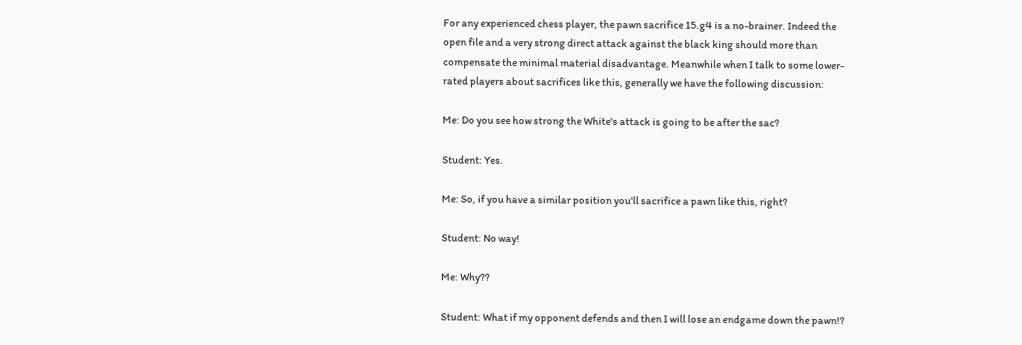For any experienced chess player, the pawn sacrifice 15.g4 is a no-brainer. Indeed the open file and a very strong direct attack against the black king should more than compensate the minimal material disadvantage. Meanwhile when I talk to some lower-rated players about sacrifices like this, generally we have the following discussion:

Me: Do you see how strong the White's attack is going to be after the sac?

Student: Yes.

Me: So, if you have a similar position you'll sacrifice a pawn like this, right?

Student: No way!

Me: Why??

Student: What if my opponent defends and then I will lose an endgame down the pawn!?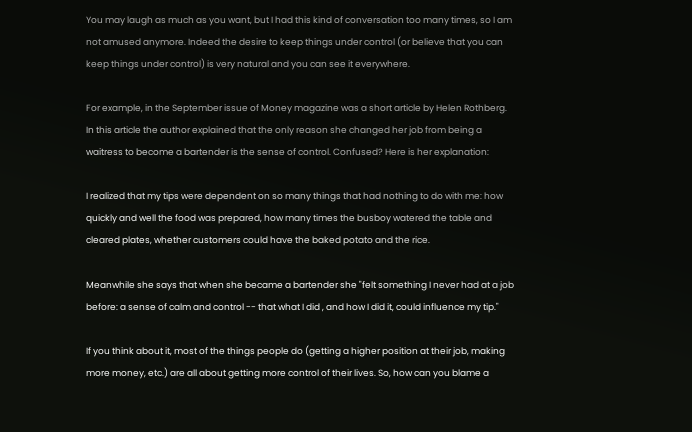You may laugh as much as you want, but I had this kind of conversation too many times, so I am not amused anymore. Indeed the desire to keep things under control (or believe that you can keep things under control) is very natural and you can see it everywhere.

For example, in the September issue of Money magazine was a short article by Helen Rothberg. In this article the author explained that the only reason she changed her job from being a waitress to become a bartender is the sense of control. Confused? Here is her explanation:

I realized that my tips were dependent on so many things that had nothing to do with me: how quickly and well the food was prepared, how many times the busboy watered the table and cleared plates, whether customers could have the baked potato and the rice.

Meanwhile she says that when she became a bartender she "felt something I never had at a job before: a sense of calm and control -- that what I did , and how I did it, could influence my tip."

If you think about it, most of the things people do (getting a higher position at their job, making more money, etc.) are all about getting more control of their lives. So, how can you blame a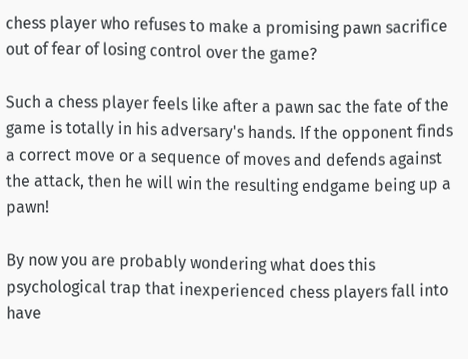chess player who refuses to make a promising pawn sacrifice out of fear of losing control over the game?

Such a chess player feels like after a pawn sac the fate of the game is totally in his adversary's hands. If the opponent finds a correct move or a sequence of moves and defends against the attack, then he will win the resulting endgame being up a pawn!

By now you are probably wondering what does this psychological trap that inexperienced chess players fall into have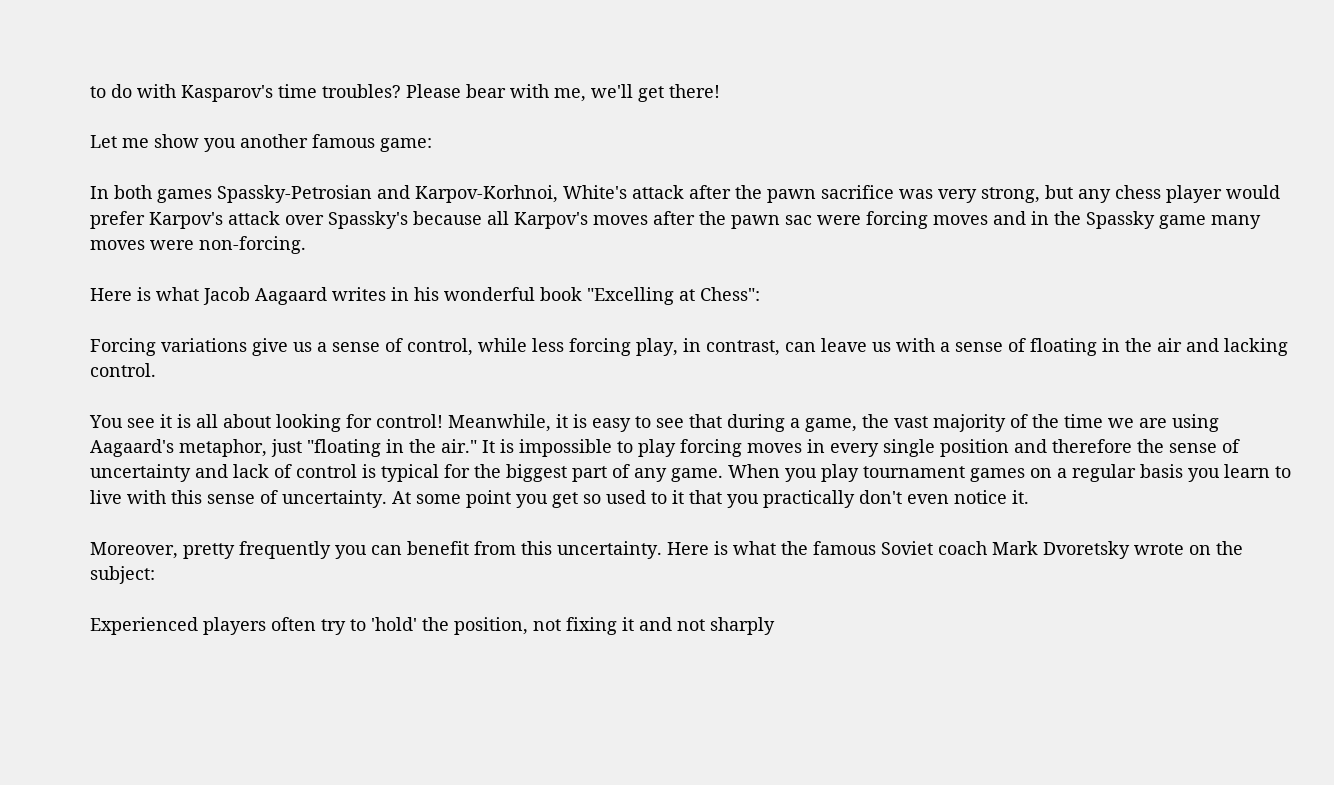to do with Kasparov's time troubles? Please bear with me, we'll get there!

Let me show you another famous game:

In both games Spassky-Petrosian and Karpov-Korhnoi, White's attack after the pawn sacrifice was very strong, but any chess player would prefer Karpov's attack over Spassky's because all Karpov's moves after the pawn sac were forcing moves and in the Spassky game many moves were non-forcing.

Here is what Jacob Aagaard writes in his wonderful book "Excelling at Chess":

Forcing variations give us a sense of control, while less forcing play, in contrast, can leave us with a sense of floating in the air and lacking control.

You see it is all about looking for control! Meanwhile, it is easy to see that during a game, the vast majority of the time we are using Aagaard's metaphor, just "floating in the air." It is impossible to play forcing moves in every single position and therefore the sense of uncertainty and lack of control is typical for the biggest part of any game. When you play tournament games on a regular basis you learn to live with this sense of uncertainty. At some point you get so used to it that you practically don't even notice it.

Moreover, pretty frequently you can benefit from this uncertainty. Here is what the famous Soviet coach Mark Dvoretsky wrote on the subject:

Experienced players often try to 'hold' the position, not fixing it and not sharply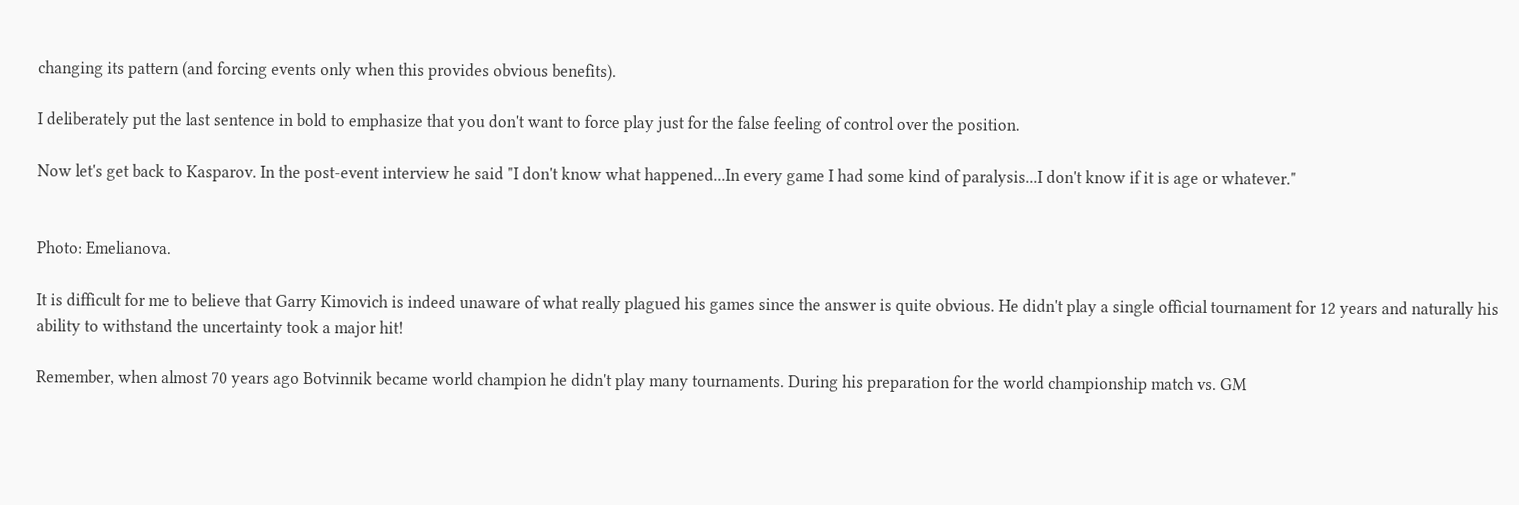changing its pattern (and forcing events only when this provides obvious benefits).

I deliberately put the last sentence in bold to emphasize that you don't want to force play just for the false feeling of control over the position.

Now let's get back to Kasparov. In the post-event interview he said "I don't know what happened...In every game I had some kind of paralysis...I don't know if it is age or whatever."


Photo: Emelianova.

It is difficult for me to believe that Garry Kimovich is indeed unaware of what really plagued his games since the answer is quite obvious. He didn't play a single official tournament for 12 years and naturally his ability to withstand the uncertainty took a major hit!

Remember, when almost 70 years ago Botvinnik became world champion he didn't play many tournaments. During his preparation for the world championship match vs. GM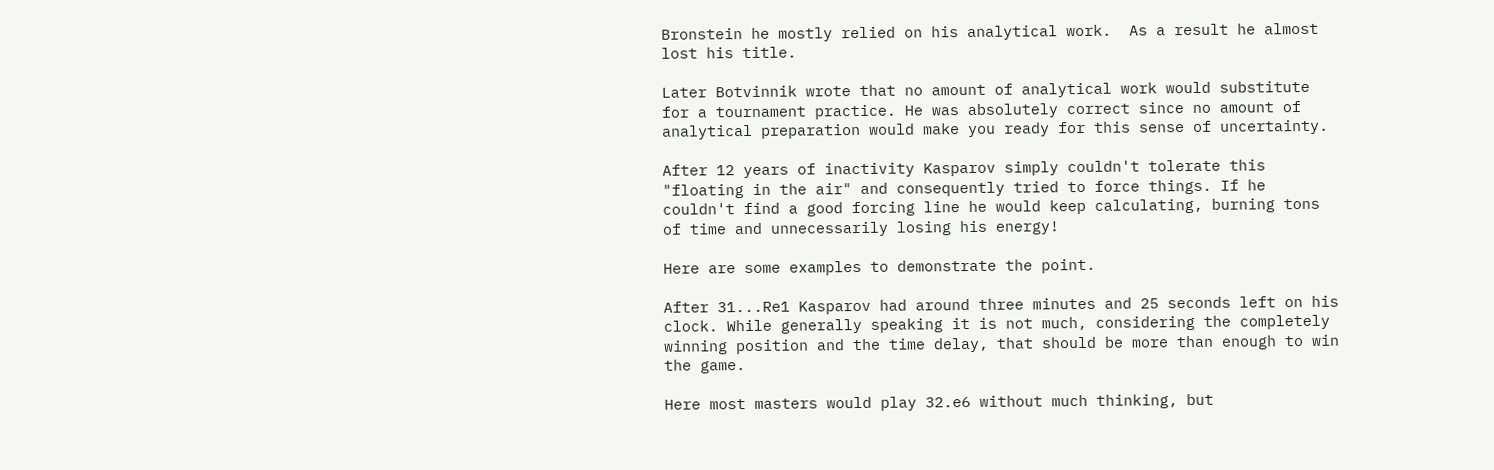Bronstein he mostly relied on his analytical work.  As a result he almost lost his title.

Later Botvinnik wrote that no amount of analytical work would substitute for a tournament practice. He was absolutely correct since no amount of analytical preparation would make you ready for this sense of uncertainty.

After 12 years of inactivity Kasparov simply couldn't tolerate this "floating in the air" and consequently tried to force things. If he couldn't find a good forcing line he would keep calculating, burning tons of time and unnecessarily losing his energy!

Here are some examples to demonstrate the point.

After 31...Re1 Kasparov had around three minutes and 25 seconds left on his clock. While generally speaking it is not much, considering the completely winning position and the time delay, that should be more than enough to win the game.

Here most masters would play 32.e6 without much thinking, but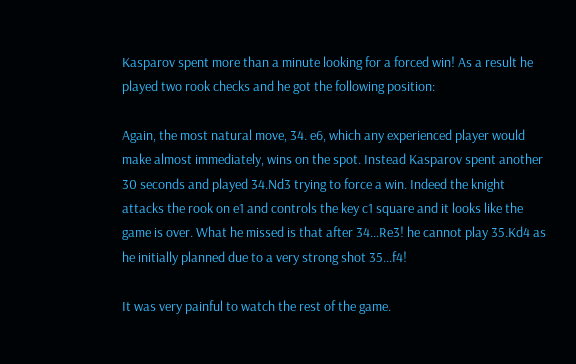Kasparov spent more than a minute looking for a forced win! As a result he played two rook checks and he got the following position:

Again, the most natural move, 34. e6, which any experienced player would make almost immediately, wins on the spot. Instead Kasparov spent another 30 seconds and played 34.Nd3 trying to force a win. Indeed the knight attacks the rook on e1 and controls the key c1 square and it looks like the game is over. What he missed is that after 34...Re3! he cannot play 35.Kd4 as he initially planned due to a very strong shot 35...f4!

It was very painful to watch the rest of the game.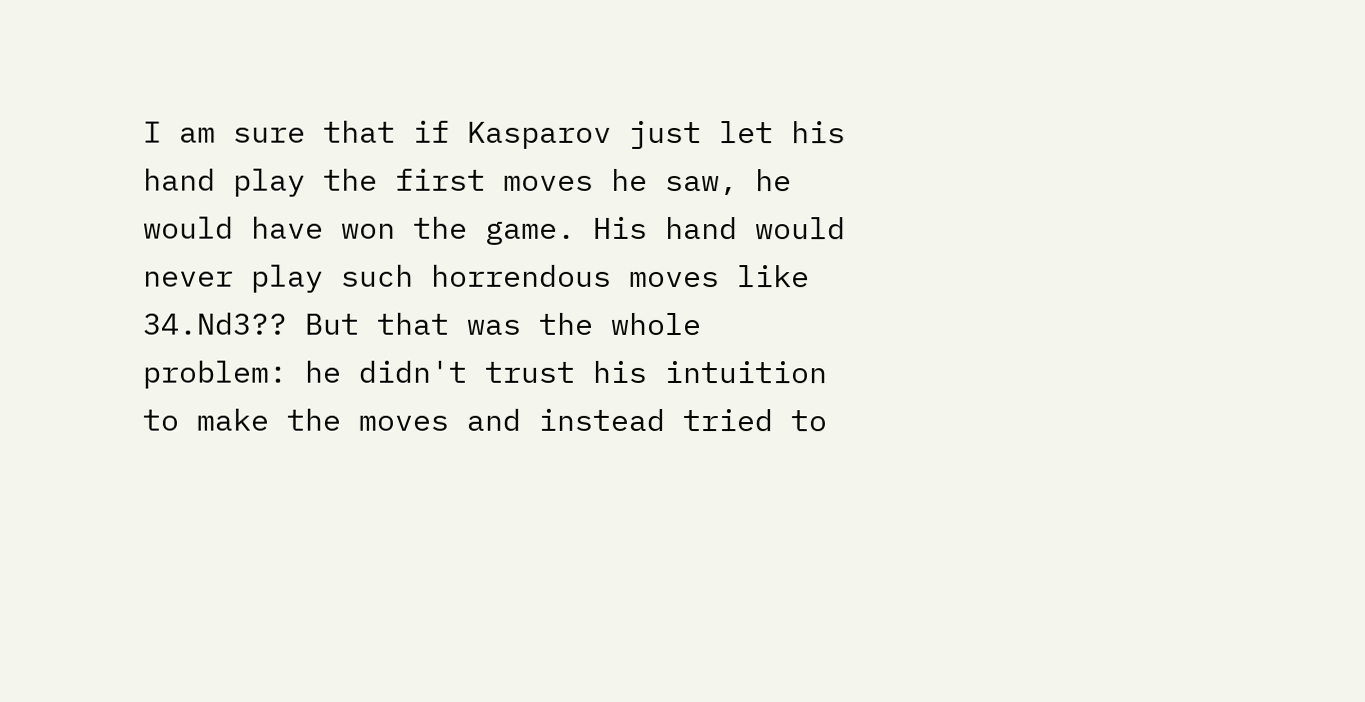I am sure that if Kasparov just let his hand play the first moves he saw, he would have won the game. His hand would never play such horrendous moves like 34.Nd3?? But that was the whole problem: he didn't trust his intuition to make the moves and instead tried to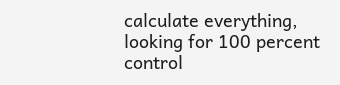calculate everything, looking for 100 percent control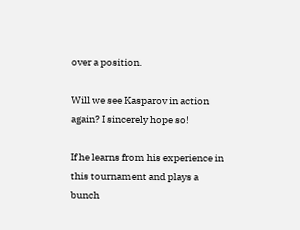over a position.

Will we see Kasparov in action again? I sincerely hope so!

If he learns from his experience in this tournament and plays a bunch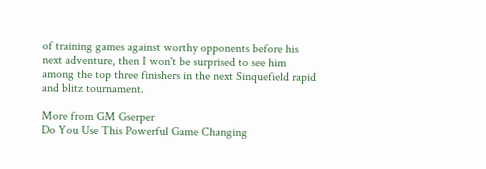of training games against worthy opponents before his next adventure, then I won't be surprised to see him among the top three finishers in the next Sinquefield rapid and blitz tournament.

More from GM Gserper
Do You Use This Powerful Game Changing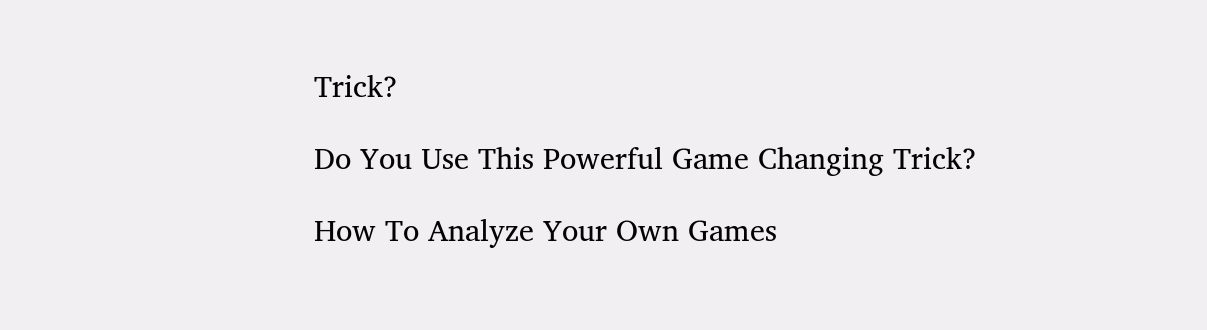Trick?

Do You Use This Powerful Game Changing Trick?

How To Analyze Your Own Games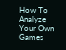How To Analyze Your Own Games